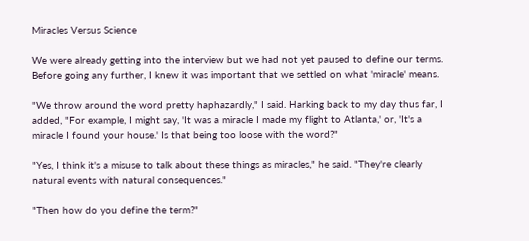Miracles Versus Science

We were already getting into the interview but we had not yet paused to define our terms. Before going any further, I knew it was important that we settled on what 'miracle' means.

"We throw around the word pretty haphazardly," I said. Harking back to my day thus far, I added, "For example, I might say, 'It was a miracle I made my flight to Atlanta,' or, 'It's a miracle I found your house.' Is that being too loose with the word?"

"Yes, I think it's a misuse to talk about these things as miracles," he said. "They're clearly natural events with natural consequences."

"Then how do you define the term?"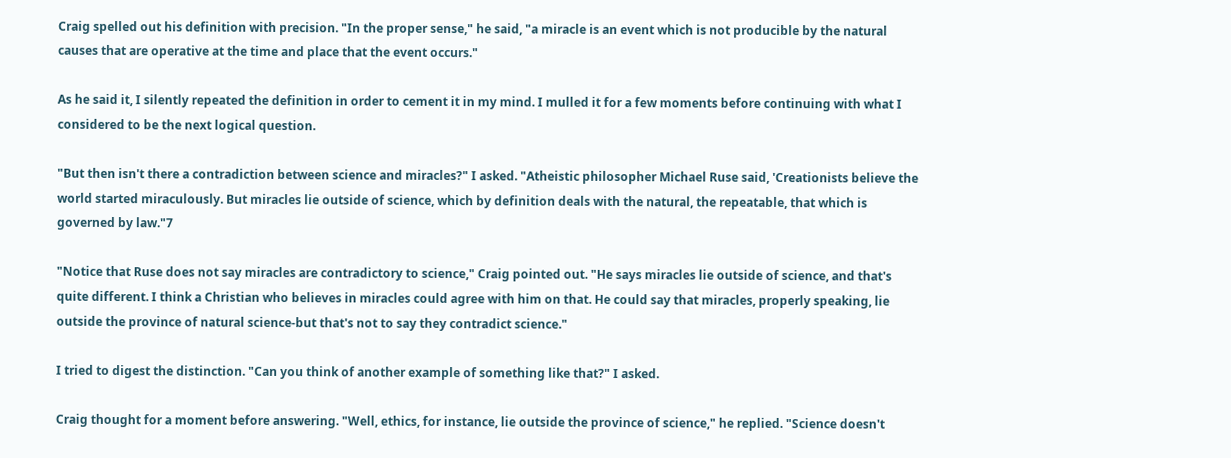Craig spelled out his definition with precision. "In the proper sense," he said, "a miracle is an event which is not producible by the natural causes that are operative at the time and place that the event occurs."

As he said it, I silently repeated the definition in order to cement it in my mind. I mulled it for a few moments before continuing with what I considered to be the next logical question.

"But then isn't there a contradiction between science and miracles?" I asked. "Atheistic philosopher Michael Ruse said, 'Creationists believe the world started miraculously. But miracles lie outside of science, which by definition deals with the natural, the repeatable, that which is governed by law."7

"Notice that Ruse does not say miracles are contradictory to science," Craig pointed out. "He says miracles lie outside of science, and that's quite different. I think a Christian who believes in miracles could agree with him on that. He could say that miracles, properly speaking, lie outside the province of natural science-but that's not to say they contradict science."

I tried to digest the distinction. "Can you think of another example of something like that?" I asked.

Craig thought for a moment before answering. "Well, ethics, for instance, lie outside the province of science," he replied. "Science doesn't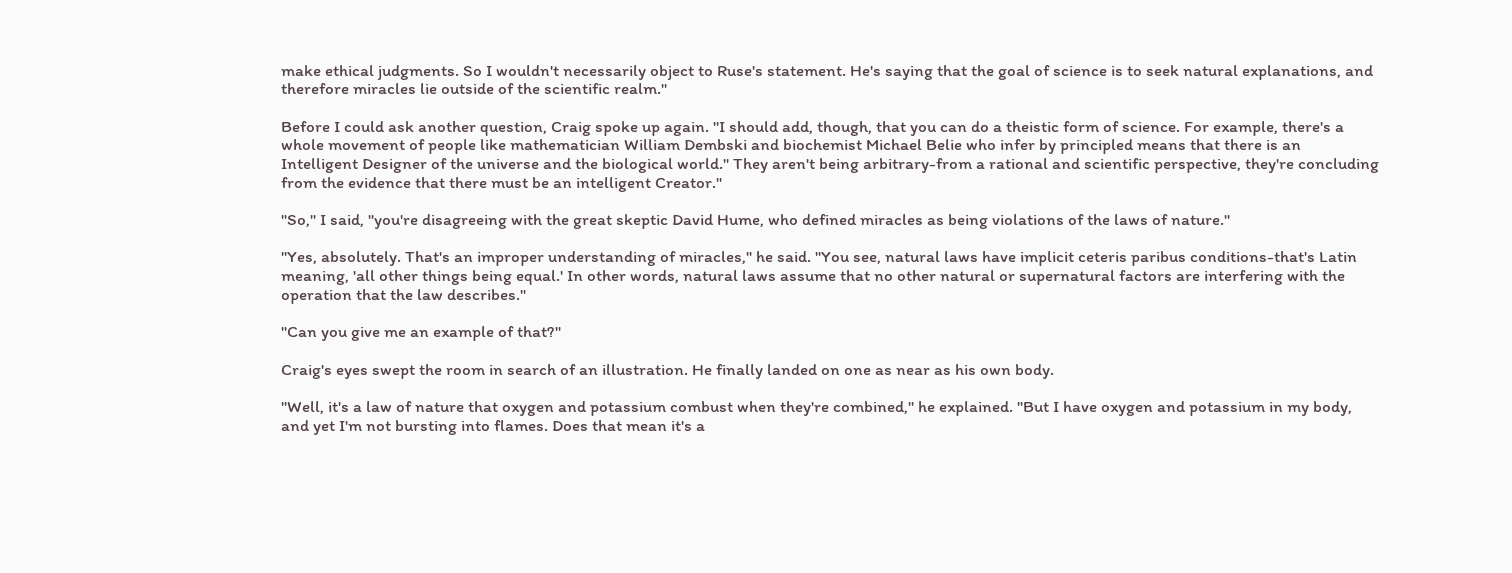make ethical judgments. So I wouldn't necessarily object to Ruse's statement. He's saying that the goal of science is to seek natural explanations, and therefore miracles lie outside of the scientific realm."

Before I could ask another question, Craig spoke up again. "I should add, though, that you can do a theistic form of science. For example, there's a whole movement of people like mathematician William Dembski and biochemist Michael Belie who infer by principled means that there is an Intelligent Designer of the universe and the biological world." They aren't being arbitrary-from a rational and scientific perspective, they're concluding from the evidence that there must be an intelligent Creator."

"So," I said, "you're disagreeing with the great skeptic David Hume, who defined miracles as being violations of the laws of nature."

"Yes, absolutely. That's an improper understanding of miracles," he said. "You see, natural laws have implicit ceteris paribus conditions-that's Latin meaning, 'all other things being equal.' In other words, natural laws assume that no other natural or supernatural factors are interfering with the operation that the law describes."

"Can you give me an example of that?"

Craig's eyes swept the room in search of an illustration. He finally landed on one as near as his own body.

"Well, it's a law of nature that oxygen and potassium combust when they're combined," he explained. "But I have oxygen and potassium in my body, and yet I'm not bursting into flames. Does that mean it's a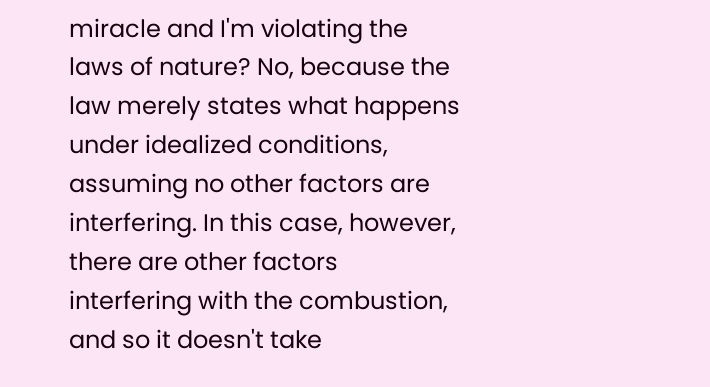miracle and I'm violating the laws of nature? No, because the law merely states what happens under idealized conditions, assuming no other factors are interfering. In this case, however, there are other factors interfering with the combustion, and so it doesn't take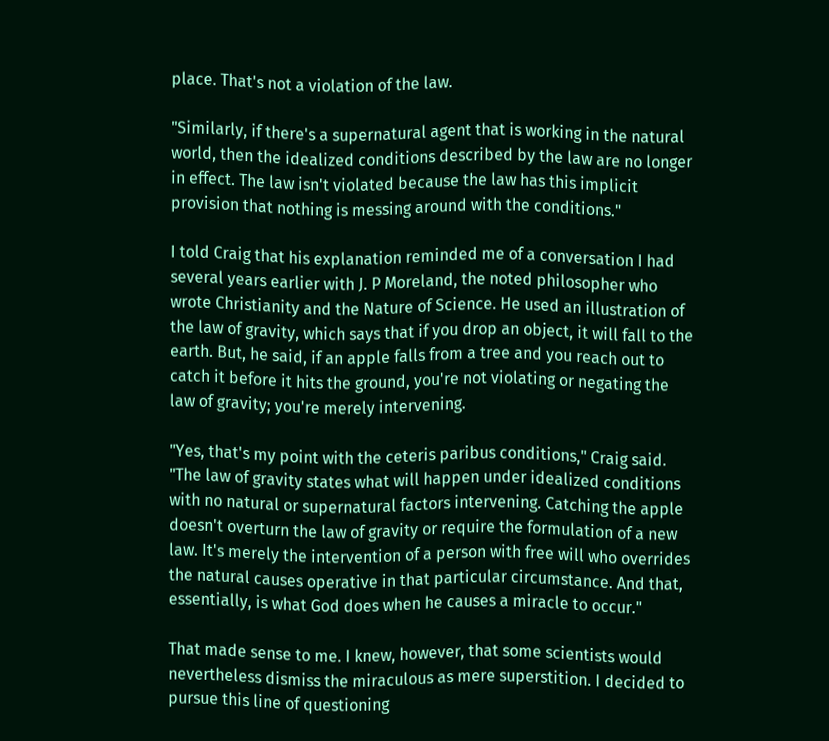place. That's not a violation of the law.

"Similarly, if there's a supernatural agent that is working in the natural world, then the idealized conditions described by the law are no longer in effect. The law isn't violated because the law has this implicit provision that nothing is messing around with the conditions."

I told Craig that his explanation reminded me of a conversation I had several years earlier with J. P Moreland, the noted philosopher who wrote Christianity and the Nature of Science. He used an illustration of the law of gravity, which says that if you drop an object, it will fall to the earth. But, he said, if an apple falls from a tree and you reach out to catch it before it hits the ground, you're not violating or negating the law of gravity; you're merely intervening.

"Yes, that's my point with the ceteris paribus conditions," Craig said. "The law of gravity states what will happen under idealized conditions with no natural or supernatural factors intervening. Catching the apple doesn't overturn the law of gravity or require the formulation of a new law. It's merely the intervention of a person with free will who overrides the natural causes operative in that particular circumstance. And that, essentially, is what God does when he causes a miracle to occur."

That made sense to me. I knew, however, that some scientists would nevertheless dismiss the miraculous as mere superstition. I decided to pursue this line of questioning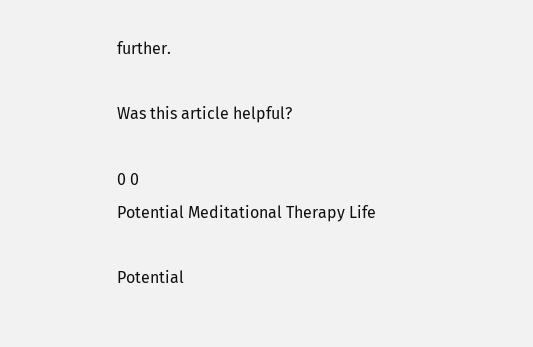further.

Was this article helpful?

0 0
Potential Meditational Therapy Life

Potential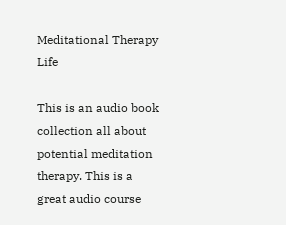Meditational Therapy Life

This is an audio book collection all about potential meditation therapy. This is a great audio course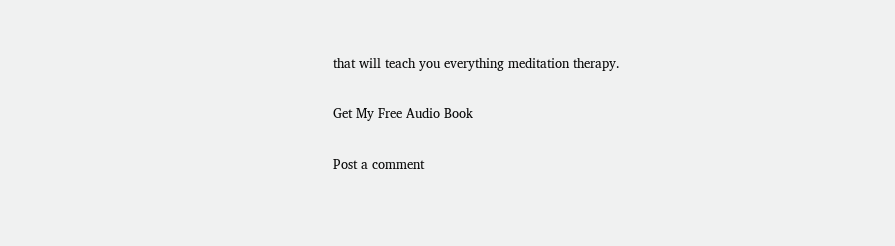that will teach you everything meditation therapy.

Get My Free Audio Book

Post a comment